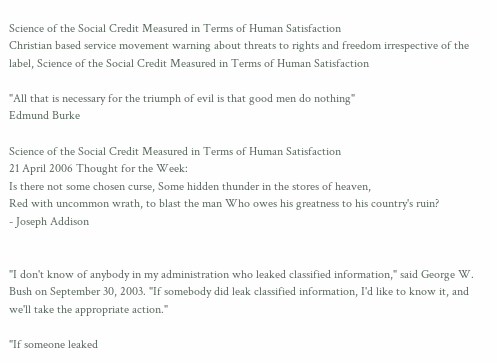Science of the Social Credit Measured in Terms of Human Satisfaction
Christian based service movement warning about threats to rights and freedom irrespective of the label, Science of the Social Credit Measured in Terms of Human Satisfaction

"All that is necessary for the triumph of evil is that good men do nothing"
Edmund Burke

Science of the Social Credit Measured in Terms of Human Satisfaction
21 April 2006 Thought for the Week:
Is there not some chosen curse, Some hidden thunder in the stores of heaven,
Red with uncommon wrath, to blast the man Who owes his greatness to his country's ruin?
- Joseph Addison


"I don't know of anybody in my administration who leaked classified information," said George W. Bush on September 30, 2003. "If somebody did leak classified information, I'd like to know it, and we'll take the appropriate action."

"If someone leaked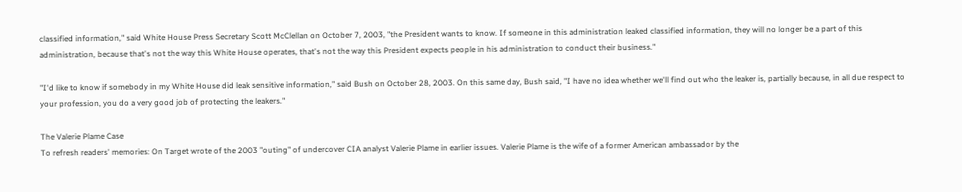classified information," said White House Press Secretary Scott McClellan on October 7, 2003, "the President wants to know. If someone in this administration leaked classified information, they will no longer be a part of this administration, because that's not the way this White House operates, that's not the way this President expects people in his administration to conduct their business."

"I'd like to know if somebody in my White House did leak sensitive information," said Bush on October 28, 2003. On this same day, Bush said, "I have no idea whether we'll find out who the leaker is, partially because, in all due respect to your profession, you do a very good job of protecting the leakers."

The Valerie Plame Case
To refresh readers' memories: On Target wrote of the 2003 "outing" of undercover CIA analyst Valerie Plame in earlier issues. Valerie Plame is the wife of a former American ambassador by the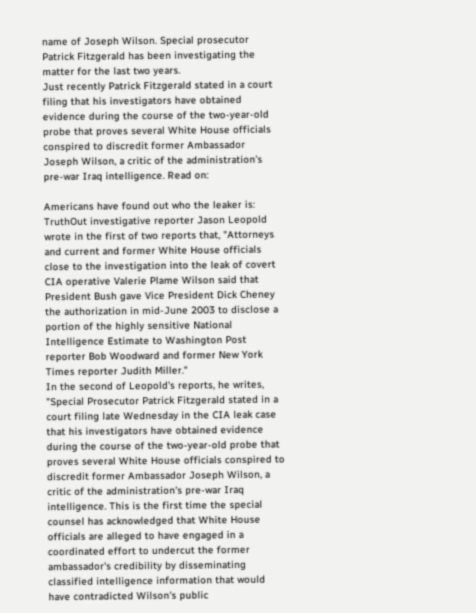name of Joseph Wilson. Special prosecutor Patrick Fitzgerald has been investigating the matter for the last two years.
Just recently Patrick Fitzgerald stated in a court filing that his investigators have obtained evidence during the course of the two-year-old probe that proves several White House officials conspired to discredit former Ambassador Joseph Wilson, a critic of the administration's pre-war Iraq intelligence. Read on:

Americans have found out who the leaker is:
TruthOut investigative reporter Jason Leopold wrote in the first of two reports that, "Attorneys and current and former White House officials close to the investigation into the leak of covert CIA operative Valerie Plame Wilson said that President Bush gave Vice President Dick Cheney the authorization in mid-June 2003 to disclose a portion of the highly sensitive National Intelligence Estimate to Washington Post reporter Bob Woodward and former New York Times reporter Judith Miller."
In the second of Leopold's reports, he writes, "Special Prosecutor Patrick Fitzgerald stated in a court filing late Wednesday in the CIA leak case that his investigators have obtained evidence during the course of the two-year-old probe that proves several White House officials conspired to discredit former Ambassador Joseph Wilson, a critic of the administration's pre-war Iraq intelligence. This is the first time the special counsel has acknowledged that White House officials are alleged to have engaged in a coordinated effort to undercut the former ambassador's credibility by disseminating classified intelligence information that would have contradicted Wilson's public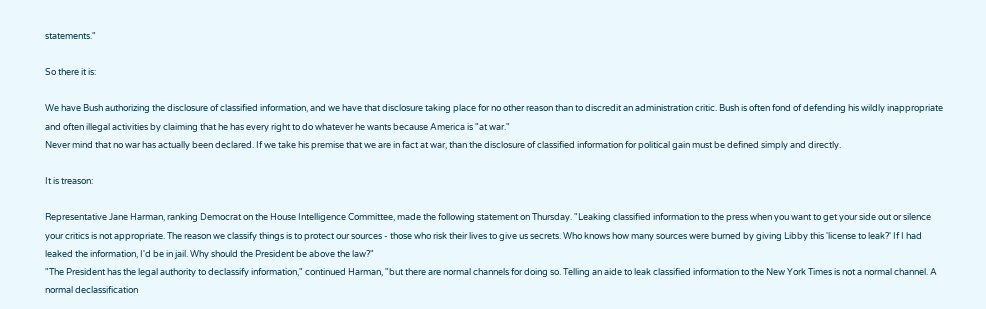statements."

So there it is:

We have Bush authorizing the disclosure of classified information, and we have that disclosure taking place for no other reason than to discredit an administration critic. Bush is often fond of defending his wildly inappropriate and often illegal activities by claiming that he has every right to do whatever he wants because America is "at war."
Never mind that no war has actually been declared. If we take his premise that we are in fact at war, than the disclosure of classified information for political gain must be defined simply and directly.

It is treason:

Representative Jane Harman, ranking Democrat on the House Intelligence Committee, made the following statement on Thursday. "Leaking classified information to the press when you want to get your side out or silence your critics is not appropriate. The reason we classify things is to protect our sources - those who risk their lives to give us secrets. Who knows how many sources were burned by giving Libby this 'license to leak?' If I had leaked the information, I'd be in jail. Why should the President be above the law?"
"The President has the legal authority to declassify information," continued Harman, "but there are normal channels for doing so. Telling an aide to leak classified information to the New York Times is not a normal channel. A normal declassification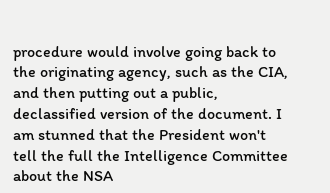procedure would involve going back to the originating agency, such as the CIA, and then putting out a public, declassified version of the document. I am stunned that the President won't tell the full the Intelligence Committee about the NSA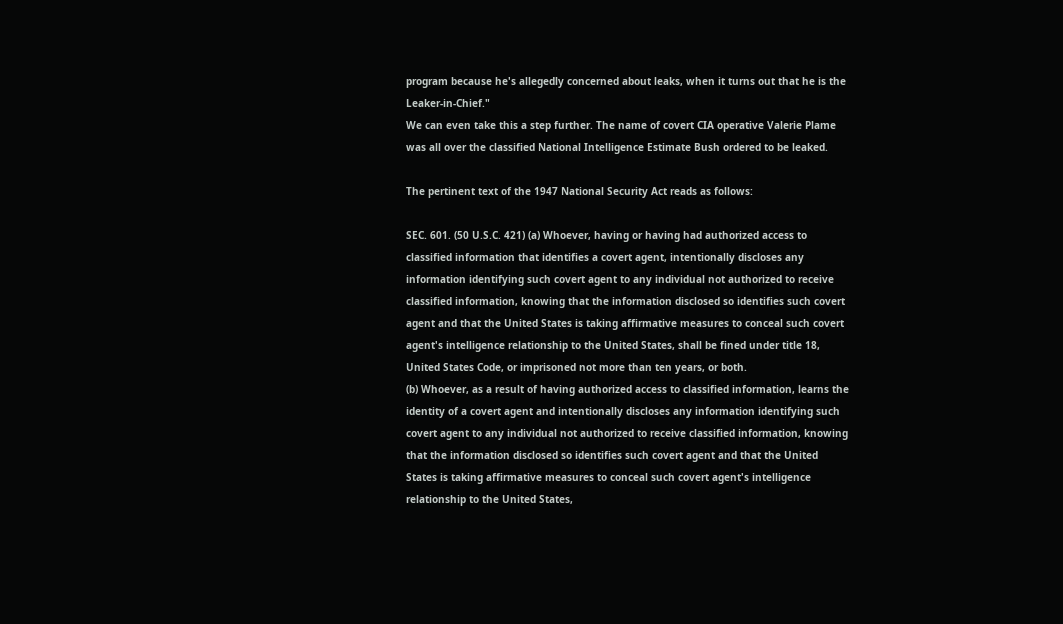program because he's allegedly concerned about leaks, when it turns out that he is the Leaker-in-Chief."
We can even take this a step further. The name of covert CIA operative Valerie Plame was all over the classified National Intelligence Estimate Bush ordered to be leaked.

The pertinent text of the 1947 National Security Act reads as follows:

SEC. 601. (50 U.S.C. 421) (a) Whoever, having or having had authorized access to classified information that identifies a covert agent, intentionally discloses any information identifying such covert agent to any individual not authorized to receive classified information, knowing that the information disclosed so identifies such covert agent and that the United States is taking affirmative measures to conceal such covert agent's intelligence relationship to the United States, shall be fined under title 18, United States Code, or imprisoned not more than ten years, or both.
(b) Whoever, as a result of having authorized access to classified information, learns the identity of a covert agent and intentionally discloses any information identifying such covert agent to any individual not authorized to receive classified information, knowing that the information disclosed so identifies such covert agent and that the United States is taking affirmative measures to conceal such covert agent's intelligence relationship to the United States,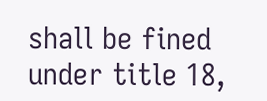shall be fined under title 18,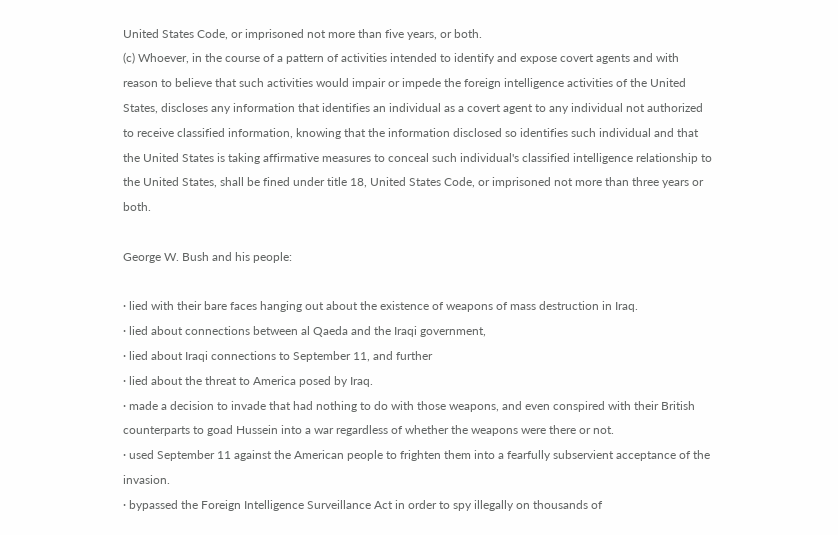United States Code, or imprisoned not more than five years, or both.
(c) Whoever, in the course of a pattern of activities intended to identify and expose covert agents and with reason to believe that such activities would impair or impede the foreign intelligence activities of the United States, discloses any information that identifies an individual as a covert agent to any individual not authorized to receive classified information, knowing that the information disclosed so identifies such individual and that the United States is taking affirmative measures to conceal such individual's classified intelligence relationship to the United States, shall be fined under title 18, United States Code, or imprisoned not more than three years or both.

George W. Bush and his people:

· lied with their bare faces hanging out about the existence of weapons of mass destruction in Iraq.
· lied about connections between al Qaeda and the Iraqi government,
· lied about Iraqi connections to September 11, and further
· lied about the threat to America posed by Iraq.
· made a decision to invade that had nothing to do with those weapons, and even conspired with their British counterparts to goad Hussein into a war regardless of whether the weapons were there or not.
· used September 11 against the American people to frighten them into a fearfully subservient acceptance of the invasion.
· bypassed the Foreign Intelligence Surveillance Act in order to spy illegally on thousands of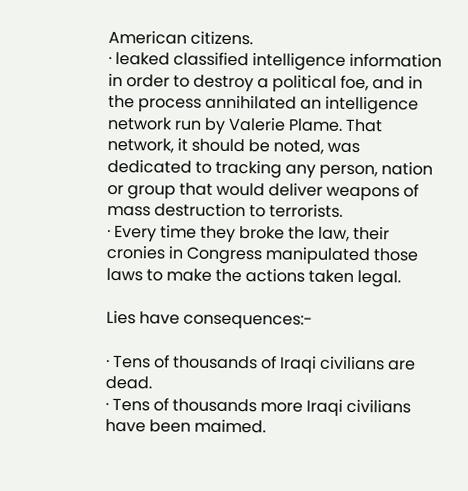American citizens.
· leaked classified intelligence information in order to destroy a political foe, and in the process annihilated an intelligence network run by Valerie Plame. That network, it should be noted, was dedicated to tracking any person, nation or group that would deliver weapons of mass destruction to terrorists.
· Every time they broke the law, their cronies in Congress manipulated those laws to make the actions taken legal.

Lies have consequences:-

· Tens of thousands of Iraqi civilians are dead.
· Tens of thousands more Iraqi civilians have been maimed.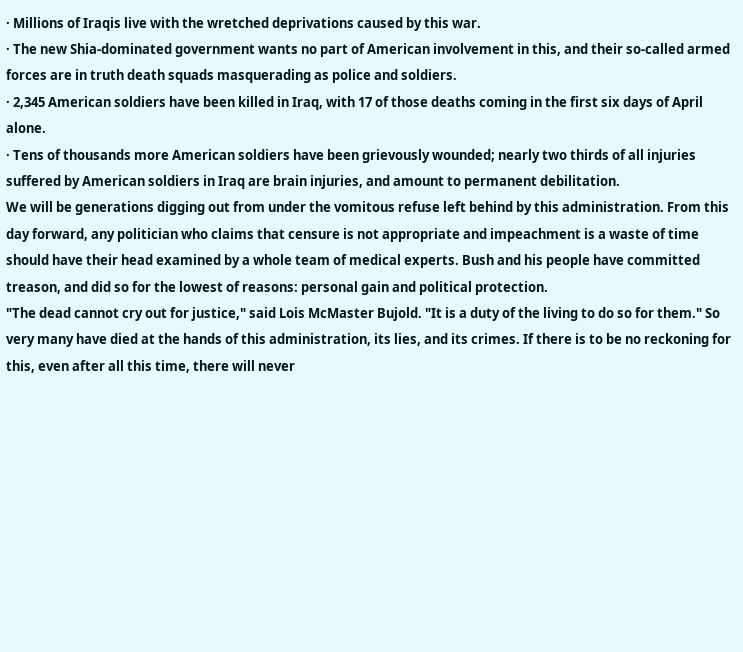· Millions of Iraqis live with the wretched deprivations caused by this war.
· The new Shia-dominated government wants no part of American involvement in this, and their so-called armed forces are in truth death squads masquerading as police and soldiers.
· 2,345 American soldiers have been killed in Iraq, with 17 of those deaths coming in the first six days of April alone.
· Tens of thousands more American soldiers have been grievously wounded; nearly two thirds of all injuries suffered by American soldiers in Iraq are brain injuries, and amount to permanent debilitation.
We will be generations digging out from under the vomitous refuse left behind by this administration. From this day forward, any politician who claims that censure is not appropriate and impeachment is a waste of time should have their head examined by a whole team of medical experts. Bush and his people have committed treason, and did so for the lowest of reasons: personal gain and political protection.
"The dead cannot cry out for justice," said Lois McMaster Bujold. "It is a duty of the living to do so for them." So very many have died at the hands of this administration, its lies, and its crimes. If there is to be no reckoning for this, even after all this time, there will never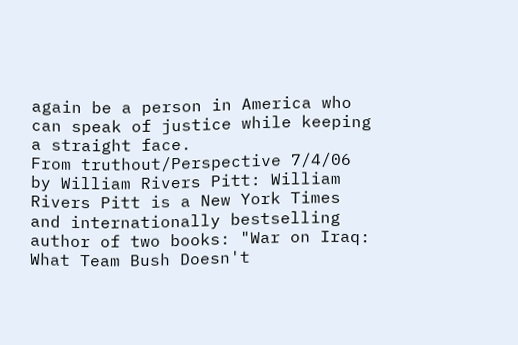again be a person in America who can speak of justice while keeping a straight face.
From truthout/Perspective 7/4/06 by William Rivers Pitt: William Rivers Pitt is a New York Times and internationally bestselling author of two books: "War on Iraq: What Team Bush Doesn't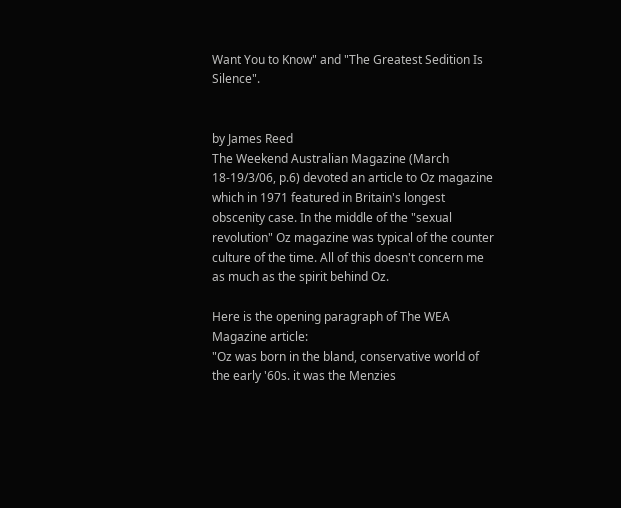Want You to Know" and "The Greatest Sedition Is Silence".


by James Reed
The Weekend Australian Magazine (March 18-19/3/06, p.6) devoted an article to Oz magazine which in 1971 featured in Britain's longest obscenity case. In the middle of the "sexual revolution" Oz magazine was typical of the counter culture of the time. All of this doesn't concern me as much as the spirit behind Oz.

Here is the opening paragraph of The WEA Magazine article:
"Oz was born in the bland, conservative world of the early '60s. it was the Menzies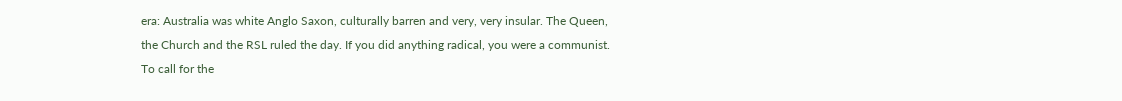era: Australia was white Anglo Saxon, culturally barren and very, very insular. The Queen, the Church and the RSL ruled the day. If you did anything radical, you were a communist. To call for the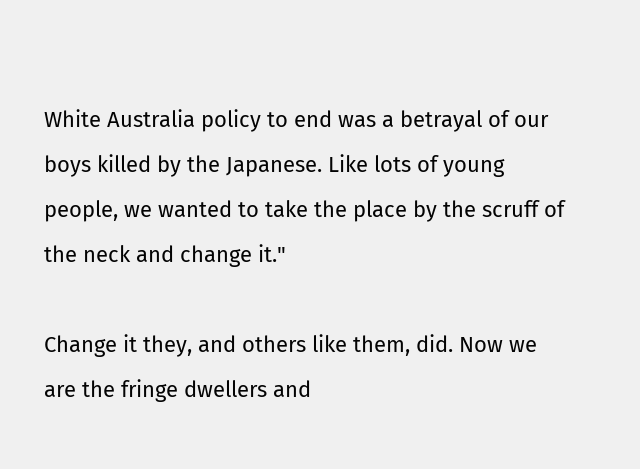White Australia policy to end was a betrayal of our boys killed by the Japanese. Like lots of young people, we wanted to take the place by the scruff of the neck and change it."

Change it they, and others like them, did. Now we are the fringe dwellers and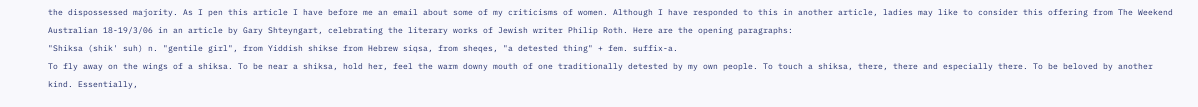the dispossessed majority. As I pen this article I have before me an email about some of my criticisms of women. Although I have responded to this in another article, ladies may like to consider this offering from The Weekend Australian 18-19/3/06 in an article by Gary Shteyngart, celebrating the literary works of Jewish writer Philip Roth. Here are the opening paragraphs:
"Shiksa (shik' suh) n. "gentile girl", from Yiddish shikse from Hebrew siqsa, from sheqes, "a detested thing" + fem. suffix-a.
To fly away on the wings of a shiksa. To be near a shiksa, hold her, feel the warm downy mouth of one traditionally detested by my own people. To touch a shiksa, there, there and especially there. To be beloved by another kind. Essentially,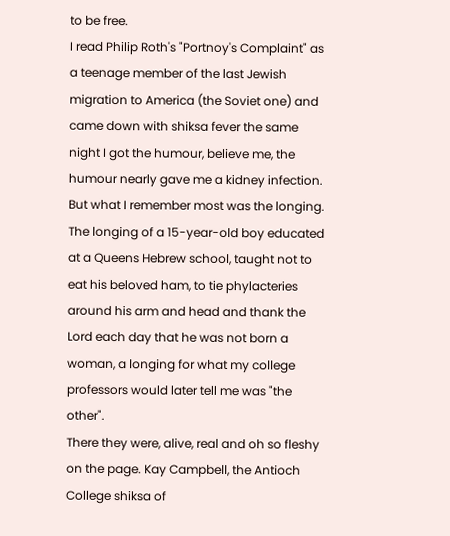to be free.
I read Philip Roth's "Portnoy's Complaint" as a teenage member of the last Jewish migration to America (the Soviet one) and came down with shiksa fever the same night I got the humour, believe me, the humour nearly gave me a kidney infection. But what I remember most was the longing. The longing of a 15-year-old boy educated at a Queens Hebrew school, taught not to eat his beloved ham, to tie phylacteries around his arm and head and thank the Lord each day that he was not born a woman, a longing for what my college professors would later tell me was "the other".
There they were, alive, real and oh so fleshy on the page. Kay Campbell, the Antioch College shiksa of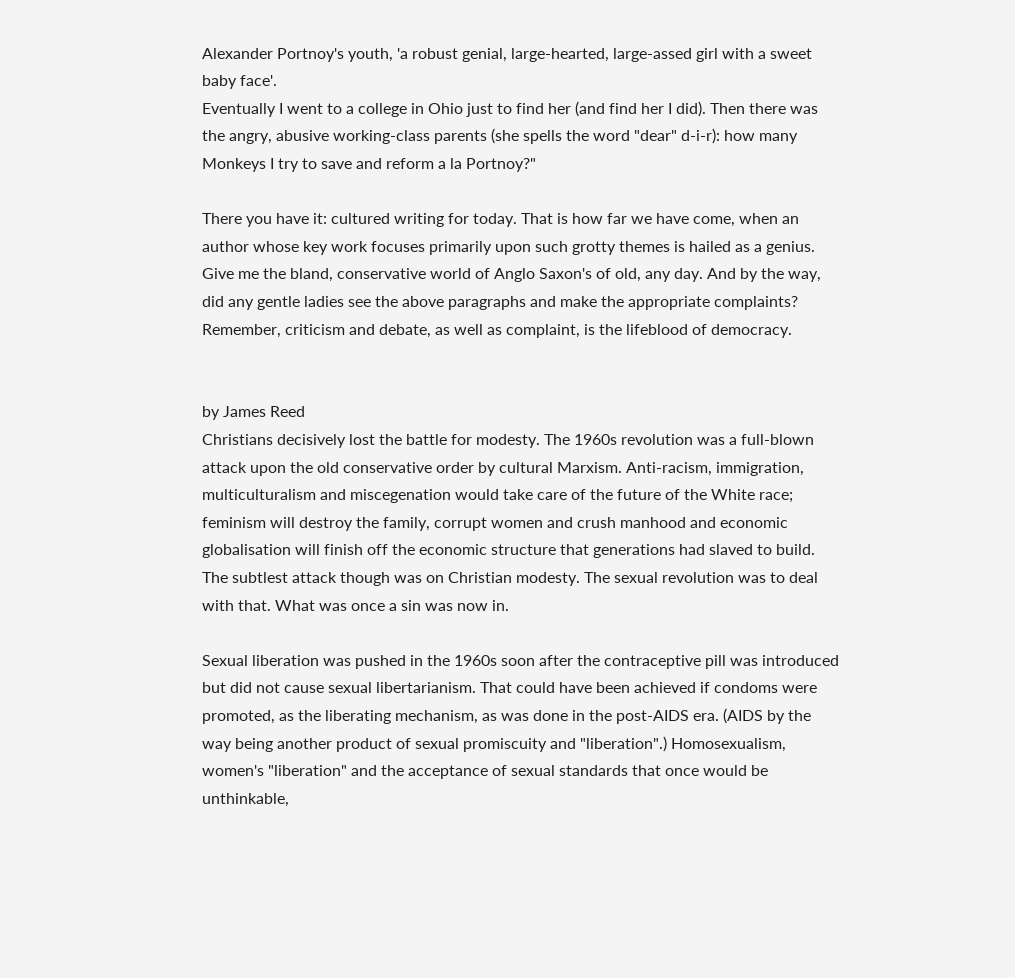Alexander Portnoy's youth, 'a robust genial, large-hearted, large-assed girl with a sweet baby face'.
Eventually I went to a college in Ohio just to find her (and find her I did). Then there was the angry, abusive working-class parents (she spells the word "dear" d-i-r): how many Monkeys I try to save and reform a la Portnoy?"

There you have it: cultured writing for today. That is how far we have come, when an author whose key work focuses primarily upon such grotty themes is hailed as a genius. Give me the bland, conservative world of Anglo Saxon's of old, any day. And by the way, did any gentle ladies see the above paragraphs and make the appropriate complaints? Remember, criticism and debate, as well as complaint, is the lifeblood of democracy.


by James Reed
Christians decisively lost the battle for modesty. The 1960s revolution was a full-blown attack upon the old conservative order by cultural Marxism. Anti-racism, immigration, multiculturalism and miscegenation would take care of the future of the White race; feminism will destroy the family, corrupt women and crush manhood and economic globalisation will finish off the economic structure that generations had slaved to build. The subtlest attack though was on Christian modesty. The sexual revolution was to deal with that. What was once a sin was now in.

Sexual liberation was pushed in the 1960s soon after the contraceptive pill was introduced but did not cause sexual libertarianism. That could have been achieved if condoms were promoted, as the liberating mechanism, as was done in the post-AIDS era. (AIDS by the way being another product of sexual promiscuity and "liberation".) Homosexualism, women's "liberation" and the acceptance of sexual standards that once would be unthinkable,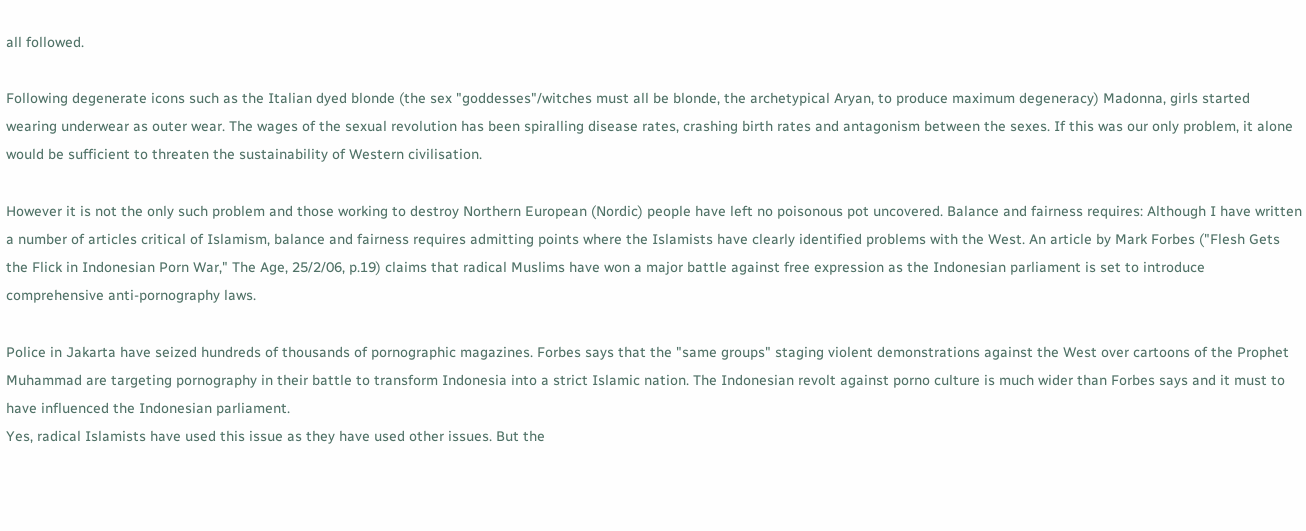all followed.

Following degenerate icons such as the Italian dyed blonde (the sex "goddesses"/witches must all be blonde, the archetypical Aryan, to produce maximum degeneracy) Madonna, girls started wearing underwear as outer wear. The wages of the sexual revolution has been spiralling disease rates, crashing birth rates and antagonism between the sexes. If this was our only problem, it alone would be sufficient to threaten the sustainability of Western civilisation.

However it is not the only such problem and those working to destroy Northern European (Nordic) people have left no poisonous pot uncovered. Balance and fairness requires: Although I have written a number of articles critical of Islamism, balance and fairness requires admitting points where the Islamists have clearly identified problems with the West. An article by Mark Forbes ("Flesh Gets the Flick in Indonesian Porn War," The Age, 25/2/06, p.19) claims that radical Muslims have won a major battle against free expression as the Indonesian parliament is set to introduce comprehensive anti-pornography laws.

Police in Jakarta have seized hundreds of thousands of pornographic magazines. Forbes says that the "same groups" staging violent demonstrations against the West over cartoons of the Prophet Muhammad are targeting pornography in their battle to transform Indonesia into a strict Islamic nation. The Indonesian revolt against porno culture is much wider than Forbes says and it must to have influenced the Indonesian parliament.
Yes, radical Islamists have used this issue as they have used other issues. But the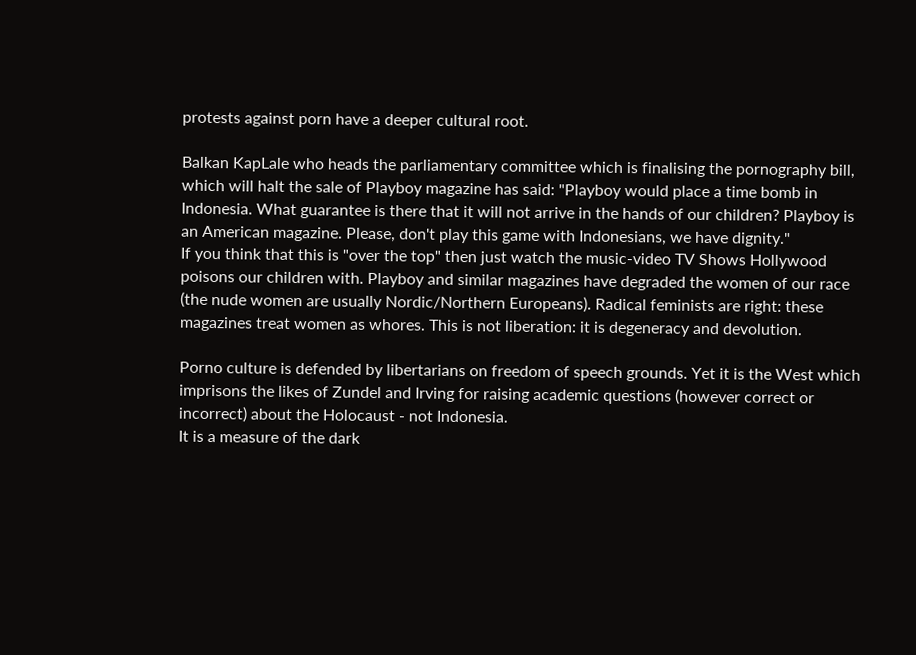protests against porn have a deeper cultural root.

Balkan KapLale who heads the parliamentary committee which is finalising the pornography bill, which will halt the sale of Playboy magazine has said: "Playboy would place a time bomb in Indonesia. What guarantee is there that it will not arrive in the hands of our children? Playboy is an American magazine. Please, don't play this game with Indonesians, we have dignity."
If you think that this is "over the top" then just watch the music-video TV Shows Hollywood poisons our children with. Playboy and similar magazines have degraded the women of our race (the nude women are usually Nordic/Northern Europeans). Radical feminists are right: these magazines treat women as whores. This is not liberation: it is degeneracy and devolution.

Porno culture is defended by libertarians on freedom of speech grounds. Yet it is the West which imprisons the likes of Zundel and Irving for raising academic questions (however correct or incorrect) about the Holocaust - not Indonesia.
It is a measure of the dark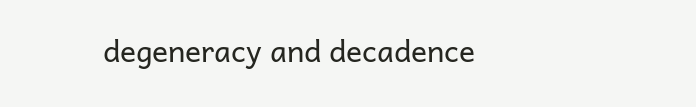degeneracy and decadence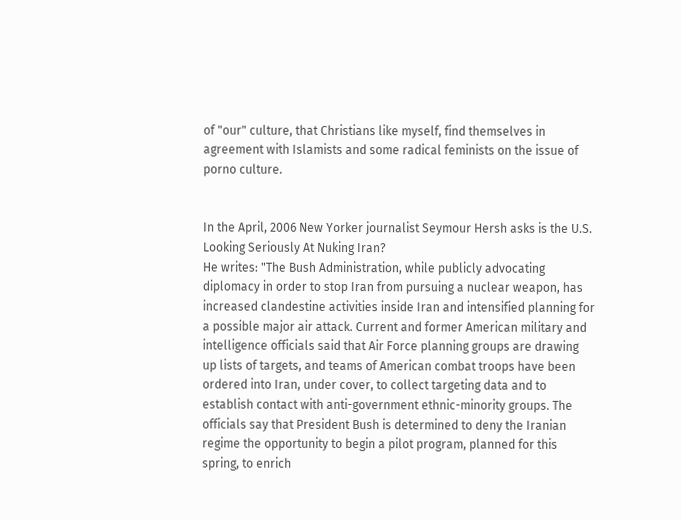of "our" culture, that Christians like myself, find themselves in agreement with Islamists and some radical feminists on the issue of porno culture.


In the April, 2006 New Yorker journalist Seymour Hersh asks is the U.S. Looking Seriously At Nuking Iran?
He writes: "The Bush Administration, while publicly advocating diplomacy in order to stop Iran from pursuing a nuclear weapon, has increased clandestine activities inside Iran and intensified planning for a possible major air attack. Current and former American military and intelligence officials said that Air Force planning groups are drawing up lists of targets, and teams of American combat troops have been ordered into Iran, under cover, to collect targeting data and to establish contact with anti-government ethnic-minority groups. The officials say that President Bush is determined to deny the Iranian regime the opportunity to begin a pilot program, planned for this spring, to enrich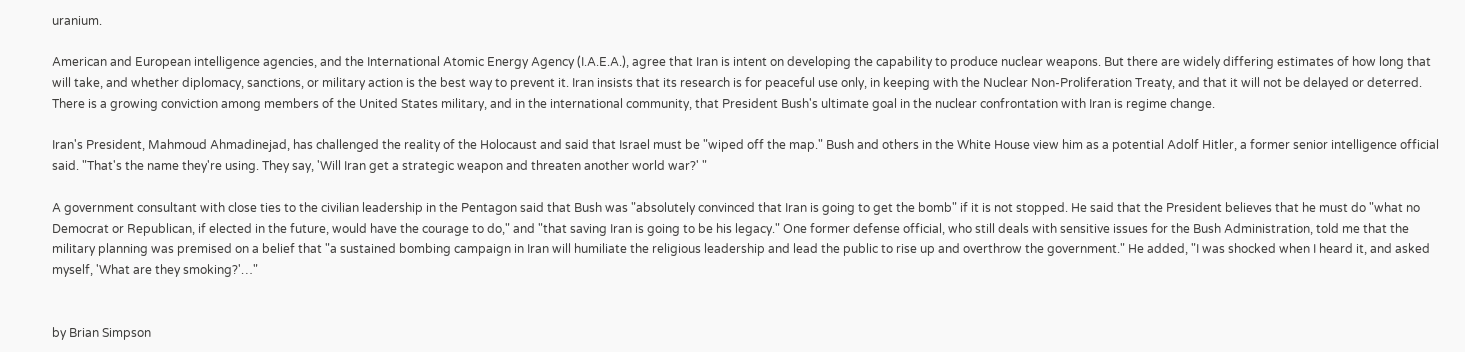uranium.

American and European intelligence agencies, and the International Atomic Energy Agency (I.A.E.A.), agree that Iran is intent on developing the capability to produce nuclear weapons. But there are widely differing estimates of how long that will take, and whether diplomacy, sanctions, or military action is the best way to prevent it. Iran insists that its research is for peaceful use only, in keeping with the Nuclear Non-Proliferation Treaty, and that it will not be delayed or deterred. There is a growing conviction among members of the United States military, and in the international community, that President Bush's ultimate goal in the nuclear confrontation with Iran is regime change.

Iran's President, Mahmoud Ahmadinejad, has challenged the reality of the Holocaust and said that Israel must be "wiped off the map." Bush and others in the White House view him as a potential Adolf Hitler, a former senior intelligence official said. "That's the name they're using. They say, 'Will Iran get a strategic weapon and threaten another world war?' "

A government consultant with close ties to the civilian leadership in the Pentagon said that Bush was "absolutely convinced that Iran is going to get the bomb" if it is not stopped. He said that the President believes that he must do "what no Democrat or Republican, if elected in the future, would have the courage to do," and "that saving Iran is going to be his legacy." One former defense official, who still deals with sensitive issues for the Bush Administration, told me that the military planning was premised on a belief that "a sustained bombing campaign in Iran will humiliate the religious leadership and lead the public to rise up and overthrow the government." He added, "I was shocked when I heard it, and asked myself, 'What are they smoking?'…"


by Brian Simpson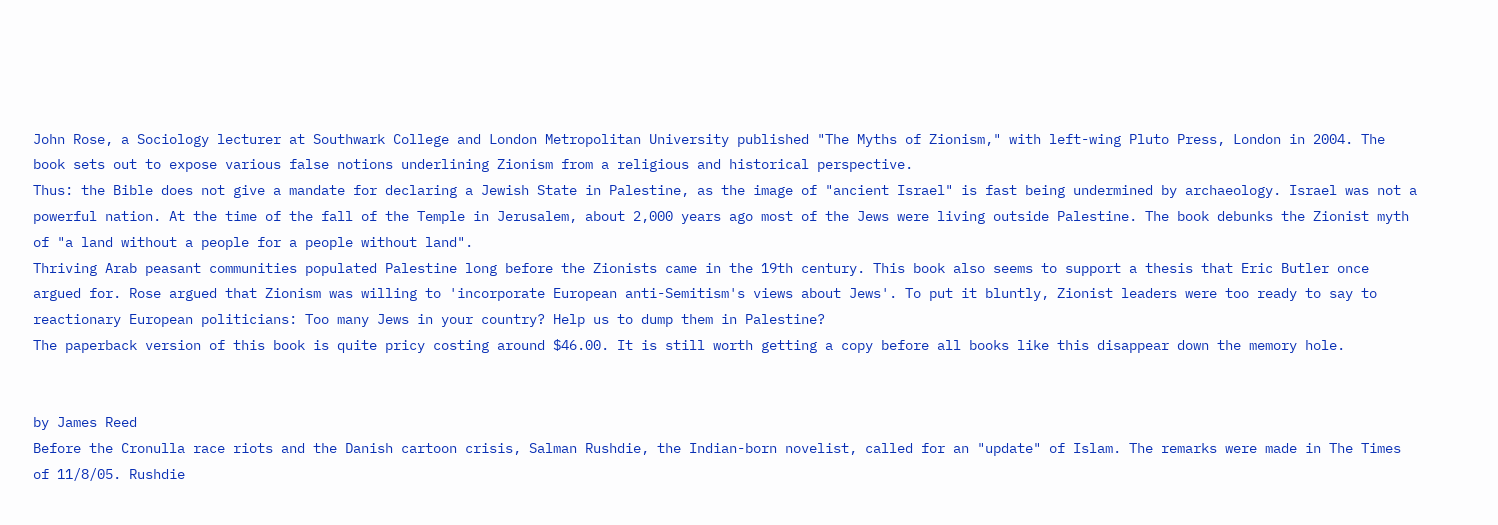John Rose, a Sociology lecturer at Southwark College and London Metropolitan University published "The Myths of Zionism," with left-wing Pluto Press, London in 2004. The book sets out to expose various false notions underlining Zionism from a religious and historical perspective.
Thus: the Bible does not give a mandate for declaring a Jewish State in Palestine, as the image of "ancient Israel" is fast being undermined by archaeology. Israel was not a powerful nation. At the time of the fall of the Temple in Jerusalem, about 2,000 years ago most of the Jews were living outside Palestine. The book debunks the Zionist myth of "a land without a people for a people without land".
Thriving Arab peasant communities populated Palestine long before the Zionists came in the 19th century. This book also seems to support a thesis that Eric Butler once argued for. Rose argued that Zionism was willing to 'incorporate European anti-Semitism's views about Jews'. To put it bluntly, Zionist leaders were too ready to say to reactionary European politicians: Too many Jews in your country? Help us to dump them in Palestine?
The paperback version of this book is quite pricy costing around $46.00. It is still worth getting a copy before all books like this disappear down the memory hole.


by James Reed
Before the Cronulla race riots and the Danish cartoon crisis, Salman Rushdie, the Indian-born novelist, called for an "update" of Islam. The remarks were made in The Times of 11/8/05. Rushdie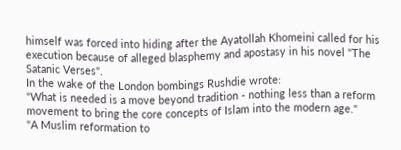himself was forced into hiding after the Ayatollah Khomeini called for his execution because of alleged blasphemy and apostasy in his novel "The Satanic Verses".
In the wake of the London bombings Rushdie wrote:
"What is needed is a move beyond tradition - nothing less than a reform movement to bring the core concepts of Islam into the modern age."
"A Muslim reformation to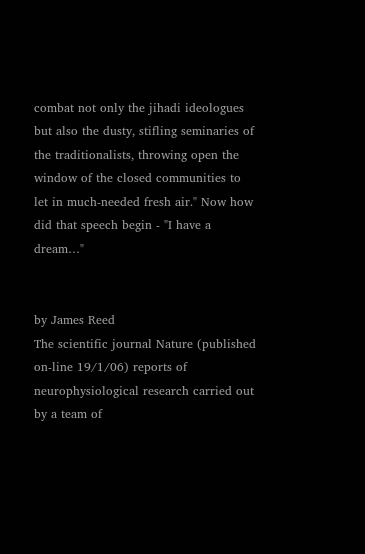combat not only the jihadi ideologues but also the dusty, stifling seminaries of the traditionalists, throwing open the window of the closed communities to let in much-needed fresh air." Now how did that speech begin - "I have a dream…"


by James Reed
The scientific journal Nature (published on-line 19/1/06) reports of neurophysiological research carried out by a team of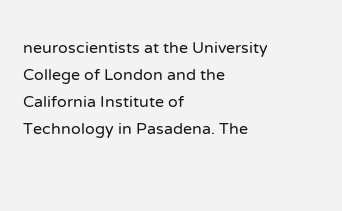neuroscientists at the University College of London and the California Institute of Technology in Pasadena. The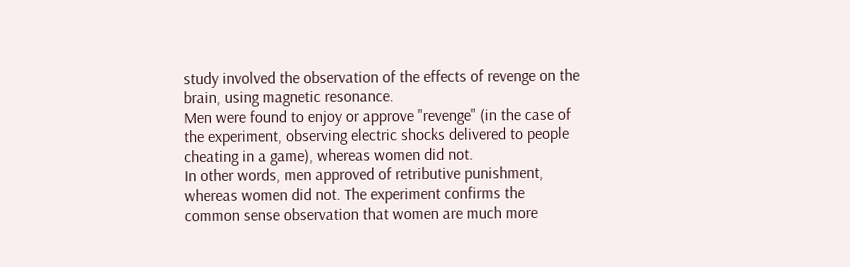study involved the observation of the effects of revenge on the brain, using magnetic resonance.
Men were found to enjoy or approve "revenge" (in the case of the experiment, observing electric shocks delivered to people cheating in a game), whereas women did not.
In other words, men approved of retributive punishment, whereas women did not. The experiment confirms the common sense observation that women are much more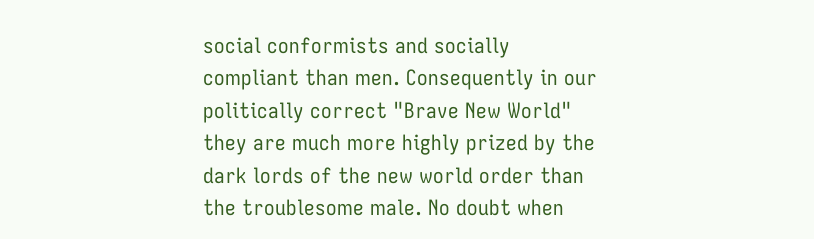social conformists and socially compliant than men. Consequently in our politically correct "Brave New World" they are much more highly prized by the dark lords of the new world order than the troublesome male. No doubt when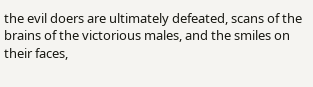the evil doers are ultimately defeated, scans of the brains of the victorious males, and the smiles on their faces,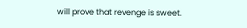will prove that revenge is sweet.